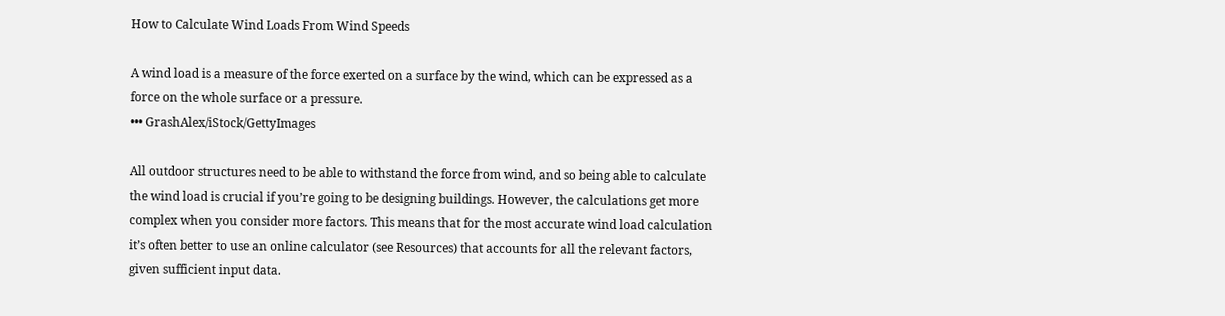How to Calculate Wind Loads From Wind Speeds

A wind load is a measure of the force exerted on a surface by the wind, which can be expressed as a force on the whole surface or a pressure.
••• GrashAlex/iStock/GettyImages

All outdoor structures need to be able to withstand the force from wind, and so being able to calculate the wind load is crucial if you’re going to be designing buildings. However, the calculations get more complex when you consider more factors. This means that for the most accurate wind load calculation it’s often better to use an online calculator (see Resources) that accounts for all the relevant factors, given sufficient input data.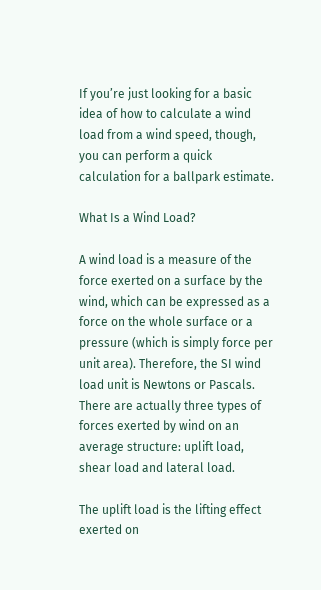If you’re just looking for a basic idea of how to calculate a wind load from a wind speed, though, you can perform a quick calculation for a ballpark estimate.

What Is a Wind Load?

A wind load is a measure of the force exerted on a surface by the wind, which can be expressed as a force on the whole surface or a pressure (which is simply force per unit area). Therefore, the SI wind load unit is Newtons or Pascals. There are actually three types of forces exerted by wind on an average structure: uplift load, shear load and lateral load.

The uplift load is the lifting effect exerted on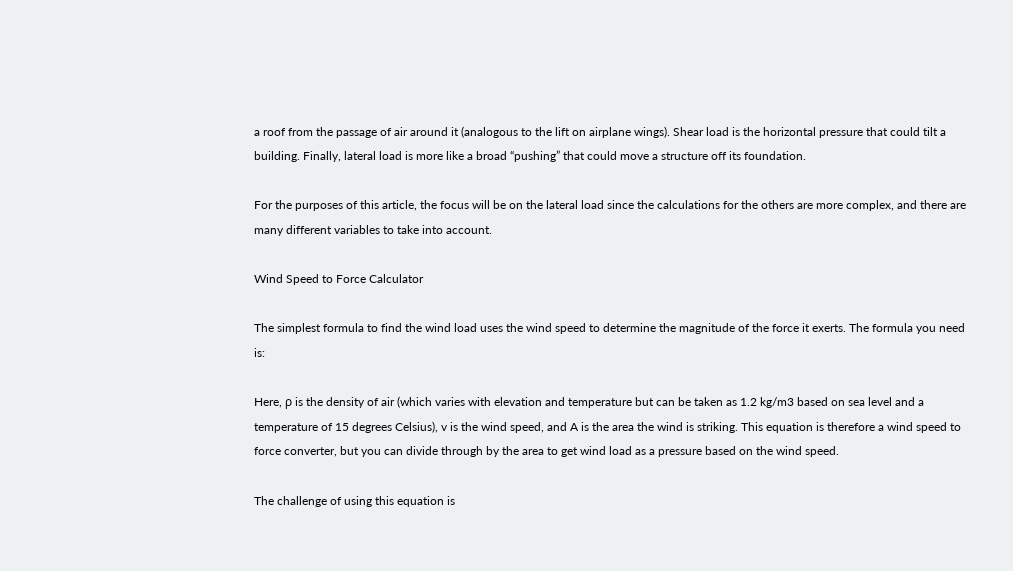a roof from the passage of air around it (analogous to the lift on airplane wings). Shear load is the horizontal pressure that could tilt a building. Finally, lateral load is more like a broad “pushing” that could move a structure off its foundation.

For the purposes of this article, the focus will be on the lateral load since the calculations for the others are more complex, and there are many different variables to take into account.

Wind Speed to Force Calculator

The simplest formula to find the wind load uses the wind speed to determine the magnitude of the force it exerts. The formula you need is:

Here, ρ is the density of air (which varies with elevation and temperature but can be taken as 1.2 kg/m3 based on sea level and a temperature of 15 degrees Celsius), v is the wind speed, and A is the area the wind is striking. This equation is therefore a wind speed to force converter, but you can divide through by the area to get wind load as a pressure based on the wind speed.

The challenge of using this equation is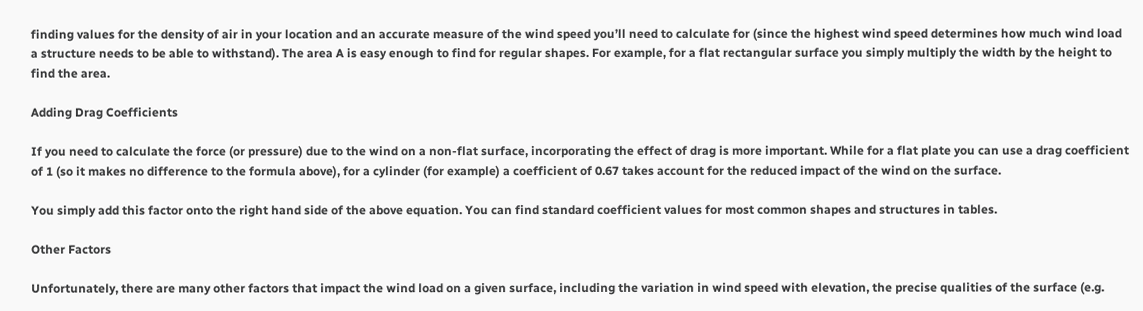finding values for the density of air in your location and an accurate measure of the wind speed you’ll need to calculate for (since the highest wind speed determines how much wind load a structure needs to be able to withstand). The area A is easy enough to find for regular shapes. For example, for a flat rectangular surface you simply multiply the width by the height to find the area.

Adding Drag Coefficients

If you need to calculate the force (or pressure) due to the wind on a non-flat surface, incorporating the effect of drag is more important. While for a flat plate you can use a drag coefficient of 1 (so it makes no difference to the formula above), for a cylinder (for example) a coefficient of 0.67 takes account for the reduced impact of the wind on the surface.

You simply add this factor onto the right hand side of the above equation. You can find standard coefficient values for most common shapes and structures in tables.

Other Factors

Unfortunately, there are many other factors that impact the wind load on a given surface, including the variation in wind speed with elevation, the precise qualities of the surface (e.g.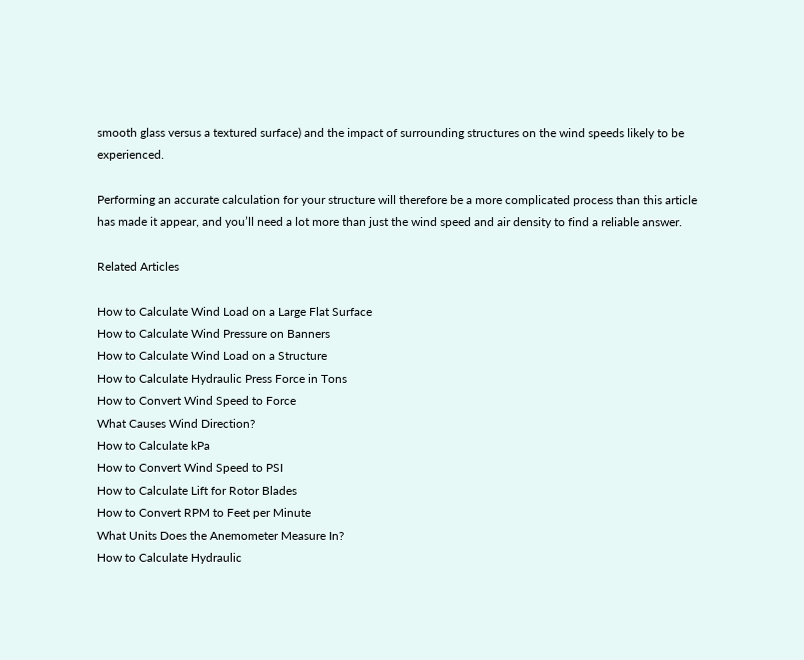smooth glass versus a textured surface) and the impact of surrounding structures on the wind speeds likely to be experienced.

Performing an accurate calculation for your structure will therefore be a more complicated process than this article has made it appear, and you’ll need a lot more than just the wind speed and air density to find a reliable answer.

Related Articles

How to Calculate Wind Load on a Large Flat Surface
How to Calculate Wind Pressure on Banners
How to Calculate Wind Load on a Structure
How to Calculate Hydraulic Press Force in Tons
How to Convert Wind Speed to Force
What Causes Wind Direction?
How to Calculate kPa
How to Convert Wind Speed to PSI
How to Calculate Lift for Rotor Blades
How to Convert RPM to Feet per Minute
What Units Does the Anemometer Measure In?
How to Calculate Hydraulic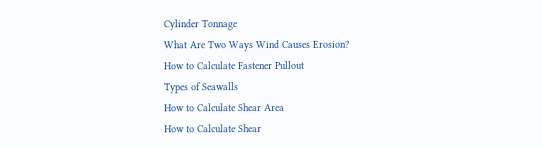Cylinder Tonnage
What Are Two Ways Wind Causes Erosion?
How to Calculate Fastener Pullout
Types of Seawalls
How to Calculate Shear Area
How to Calculate Shear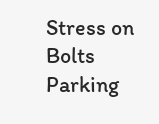Stress on Bolts
Parking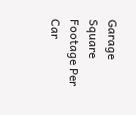Garage Square Footage Per Car